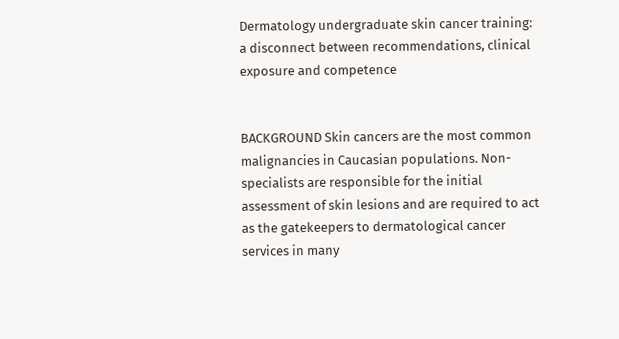Dermatology undergraduate skin cancer training: a disconnect between recommendations, clinical exposure and competence


BACKGROUND Skin cancers are the most common malignancies in Caucasian populations. Non-specialists are responsible for the initial assessment of skin lesions and are required to act as the gatekeepers to dermatological cancer services in many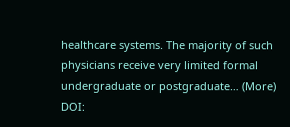healthcare systems. The majority of such physicians receive very limited formal undergraduate or postgraduate… (More)
DOI: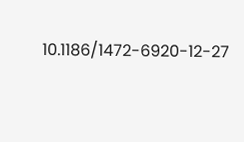10.1186/1472-6920-12-27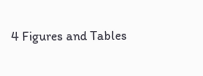4 Figures and Tables